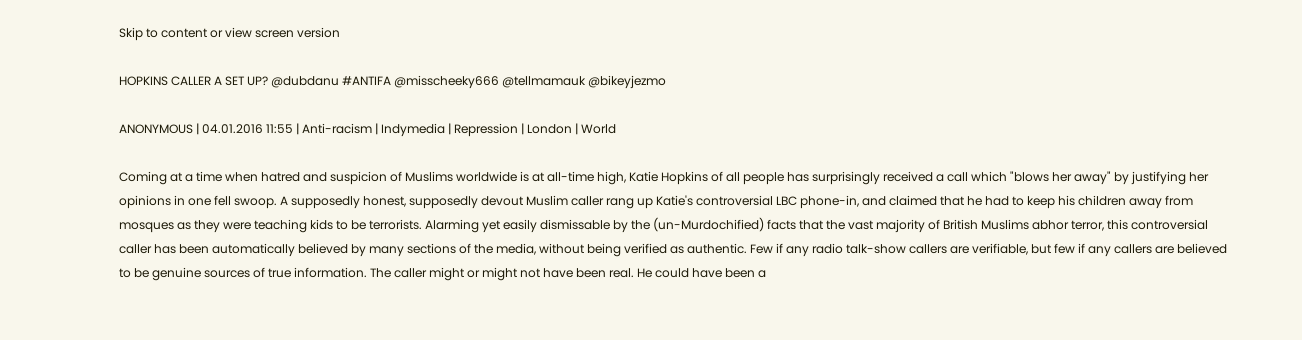Skip to content or view screen version

HOPKINS CALLER A SET UP? @dubdanu #ANTIFA @misscheeky666 @tellmamauk @bikeyjezmo

ANONYMOUS | 04.01.2016 11:55 | Anti-racism | Indymedia | Repression | London | World

Coming at a time when hatred and suspicion of Muslims worldwide is at all-time high, Katie Hopkins of all people has surprisingly received a call which "blows her away" by justifying her opinions in one fell swoop. A supposedly honest, supposedly devout Muslim caller rang up Katie's controversial LBC phone-in, and claimed that he had to keep his children away from mosques as they were teaching kids to be terrorists. Alarming yet easily dismissable by the (un-Murdochified) facts that the vast majority of British Muslims abhor terror, this controversial caller has been automatically believed by many sections of the media, without being verified as authentic. Few if any radio talk-show callers are verifiable, but few if any callers are believed to be genuine sources of true information. The caller might or might not have been real. He could have been a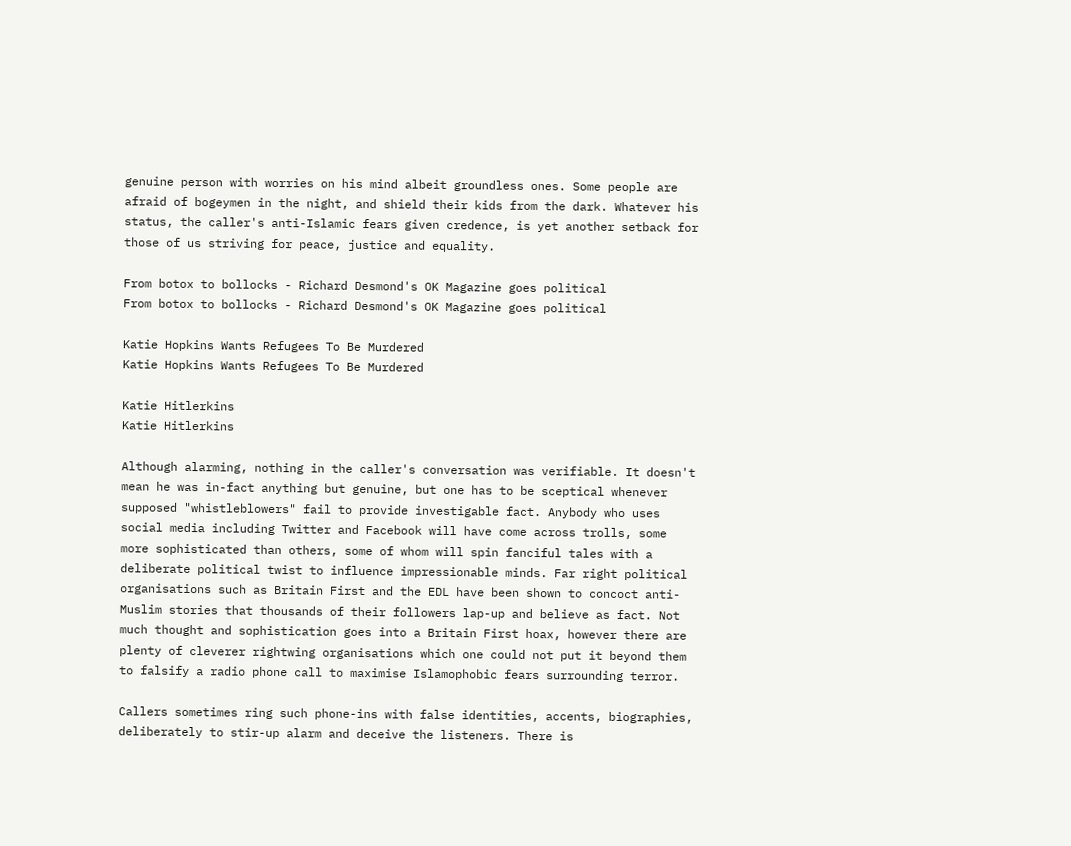genuine person with worries on his mind albeit groundless ones. Some people are afraid of bogeymen in the night, and shield their kids from the dark. Whatever his status, the caller's anti-Islamic fears given credence, is yet another setback for those of us striving for peace, justice and equality.

From botox to bollocks - Richard Desmond's OK Magazine goes political
From botox to bollocks - Richard Desmond's OK Magazine goes political

Katie Hopkins Wants Refugees To Be Murdered
Katie Hopkins Wants Refugees To Be Murdered

Katie Hitlerkins
Katie Hitlerkins

Although alarming, nothing in the caller's conversation was verifiable. It doesn't mean he was in-fact anything but genuine, but one has to be sceptical whenever supposed "whistleblowers" fail to provide investigable fact. Anybody who uses social media including Twitter and Facebook will have come across trolls, some more sophisticated than others, some of whom will spin fanciful tales with a deliberate political twist to influence impressionable minds. Far right political organisations such as Britain First and the EDL have been shown to concoct anti-Muslim stories that thousands of their followers lap-up and believe as fact. Not much thought and sophistication goes into a Britain First hoax, however there are plenty of cleverer rightwing organisations which one could not put it beyond them to falsify a radio phone call to maximise Islamophobic fears surrounding terror.

Callers sometimes ring such phone-ins with false identities, accents, biographies, deliberately to stir-up alarm and deceive the listeners. There is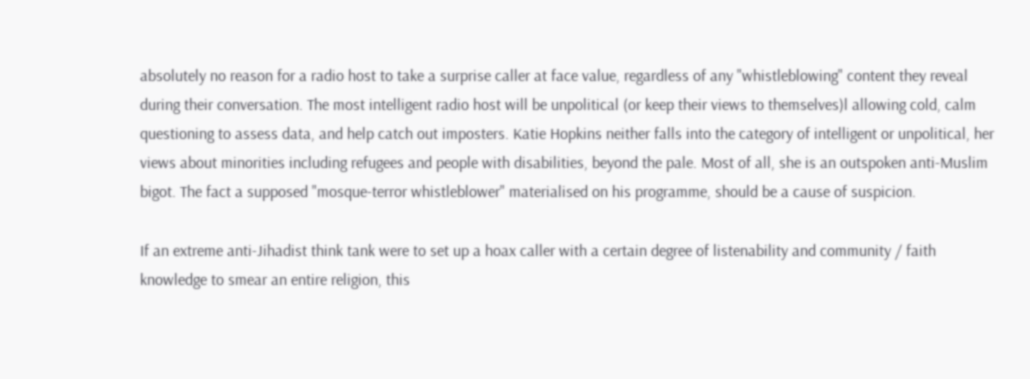absolutely no reason for a radio host to take a surprise caller at face value, regardless of any "whistleblowing" content they reveal during their conversation. The most intelligent radio host will be unpolitical (or keep their views to themselves)l allowing cold, calm questioning to assess data, and help catch out imposters. Katie Hopkins neither falls into the category of intelligent or unpolitical, her views about minorities including refugees and people with disabilities, beyond the pale. Most of all, she is an outspoken anti-Muslim bigot. The fact a supposed "mosque-terror whistleblower" materialised on his programme, should be a cause of suspicion.

If an extreme anti-Jihadist think tank were to set up a hoax caller with a certain degree of listenability and community / faith knowledge to smear an entire religion, this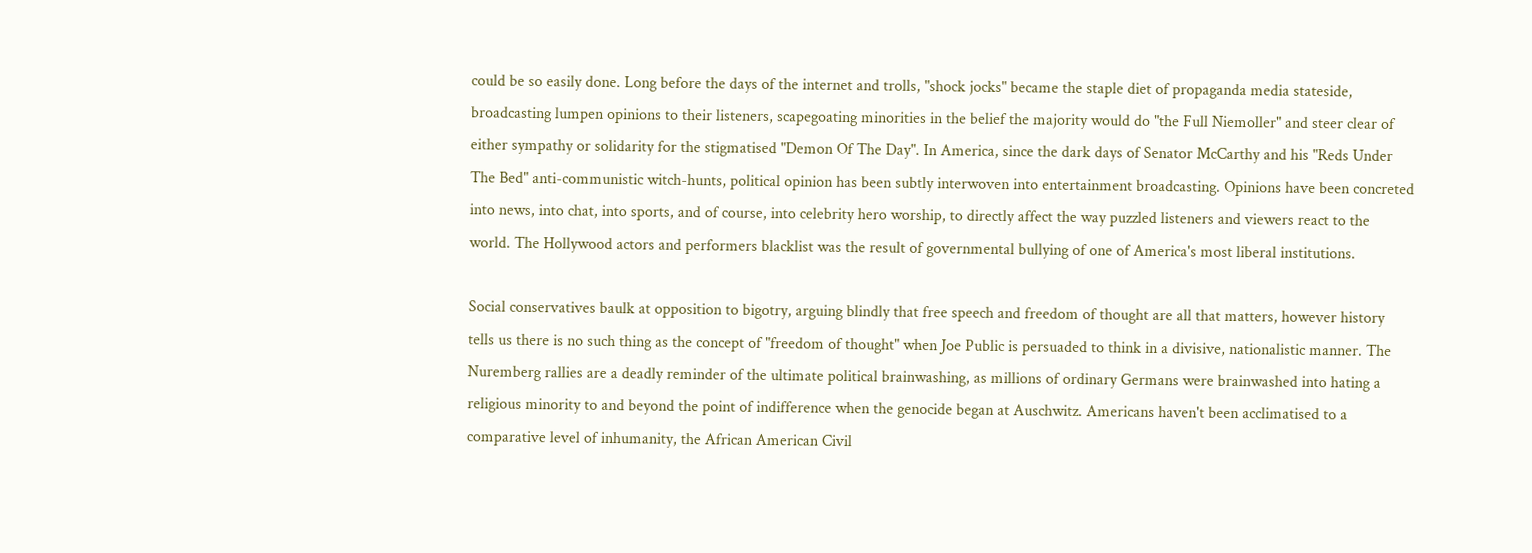could be so easily done. Long before the days of the internet and trolls, "shock jocks" became the staple diet of propaganda media stateside, broadcasting lumpen opinions to their listeners, scapegoating minorities in the belief the majority would do "the Full Niemoller" and steer clear of either sympathy or solidarity for the stigmatised "Demon Of The Day". In America, since the dark days of Senator McCarthy and his "Reds Under The Bed" anti-communistic witch-hunts, political opinion has been subtly interwoven into entertainment broadcasting. Opinions have been concreted into news, into chat, into sports, and of course, into celebrity hero worship, to directly affect the way puzzled listeners and viewers react to the world. The Hollywood actors and performers blacklist was the result of governmental bullying of one of America's most liberal institutions.

Social conservatives baulk at opposition to bigotry, arguing blindly that free speech and freedom of thought are all that matters, however history tells us there is no such thing as the concept of "freedom of thought" when Joe Public is persuaded to think in a divisive, nationalistic manner. The Nuremberg rallies are a deadly reminder of the ultimate political brainwashing, as millions of ordinary Germans were brainwashed into hating a religious minority to and beyond the point of indifference when the genocide began at Auschwitz. Americans haven't been acclimatised to a comparative level of inhumanity, the African American Civil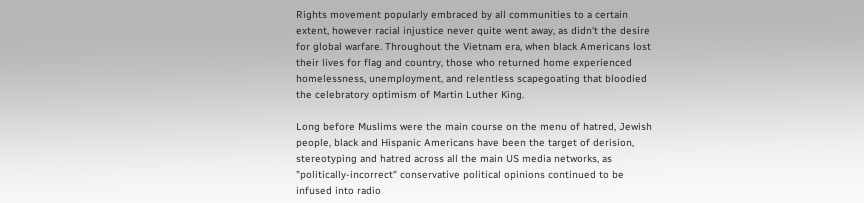Rights movement popularly embraced by all communities to a certain extent, however racial injustice never quite went away, as didn't the desire for global warfare. Throughout the Vietnam era, when black Americans lost their lives for flag and country, those who returned home experienced homelessness, unemployment, and relentless scapegoating that bloodied the celebratory optimism of Martin Luther King.

Long before Muslims were the main course on the menu of hatred, Jewish people, black and Hispanic Americans have been the target of derision, stereotyping and hatred across all the main US media networks, as "politically-incorrect" conservative political opinions continued to be infused into radio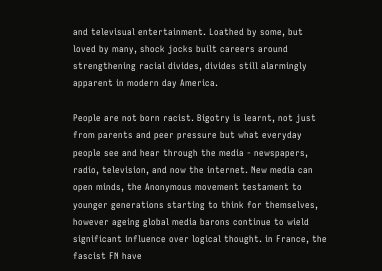and televisual entertainment. Loathed by some, but loved by many, shock jocks built careers around strengthening racial divides, divides still alarmingly apparent in modern day America.

People are not born racist. Bigotry is learnt, not just from parents and peer pressure but what everyday people see and hear through the media - newspapers, radio, television, and now the internet. New media can open minds, the Anonymous movement testament to younger generations starting to think for themselves, however ageing global media barons continue to wield significant influence over logical thought. in France, the fascist FN have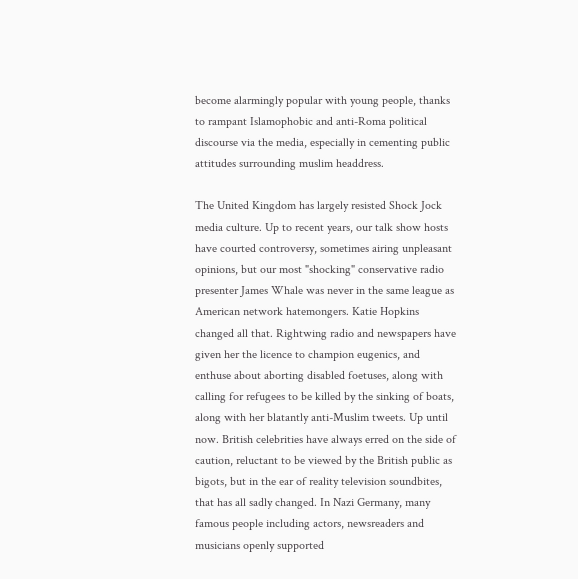become alarmingly popular with young people, thanks to rampant Islamophobic and anti-Roma political discourse via the media, especially in cementing public attitudes surrounding muslim headdress.

The United Kingdom has largely resisted Shock Jock media culture. Up to recent years, our talk show hosts have courted controversy, sometimes airing unpleasant opinions, but our most "shocking" conservative radio presenter James Whale was never in the same league as American network hatemongers. Katie Hopkins changed all that. Rightwing radio and newspapers have given her the licence to champion eugenics, and enthuse about aborting disabled foetuses, along with calling for refugees to be killed by the sinking of boats, along with her blatantly anti-Muslim tweets. Up until now. British celebrities have always erred on the side of caution, reluctant to be viewed by the British public as bigots, but in the ear of reality television soundbites, that has all sadly changed. In Nazi Germany, many famous people including actors, newsreaders and musicians openly supported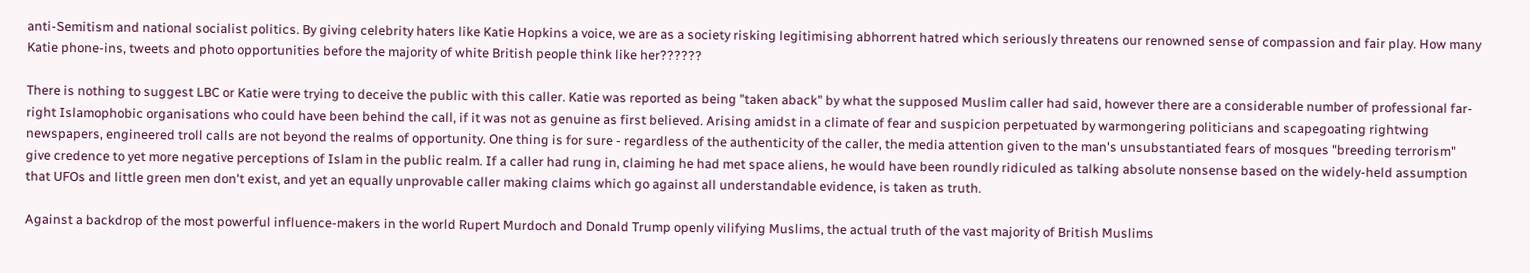anti-Semitism and national socialist politics. By giving celebrity haters like Katie Hopkins a voice, we are as a society risking legitimising abhorrent hatred which seriously threatens our renowned sense of compassion and fair play. How many Katie phone-ins, tweets and photo opportunities before the majority of white British people think like her??????

There is nothing to suggest LBC or Katie were trying to deceive the public with this caller. Katie was reported as being "taken aback" by what the supposed Muslim caller had said, however there are a considerable number of professional far-right Islamophobic organisations who could have been behind the call, if it was not as genuine as first believed. Arising amidst in a climate of fear and suspicion perpetuated by warmongering politicians and scapegoating rightwing newspapers, engineered troll calls are not beyond the realms of opportunity. One thing is for sure - regardless of the authenticity of the caller, the media attention given to the man's unsubstantiated fears of mosques "breeding terrorism" give credence to yet more negative perceptions of Islam in the public realm. If a caller had rung in, claiming he had met space aliens, he would have been roundly ridiculed as talking absolute nonsense based on the widely-held assumption that UFOs and little green men don't exist, and yet an equally unprovable caller making claims which go against all understandable evidence, is taken as truth.

Against a backdrop of the most powerful influence-makers in the world Rupert Murdoch and Donald Trump openly vilifying Muslims, the actual truth of the vast majority of British Muslims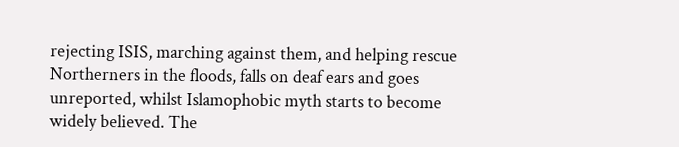rejecting ISIS, marching against them, and helping rescue Northerners in the floods, falls on deaf ears and goes unreported, whilst Islamophobic myth starts to become widely believed. The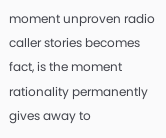moment unproven radio caller stories becomes fact, is the moment rationality permanently gives away to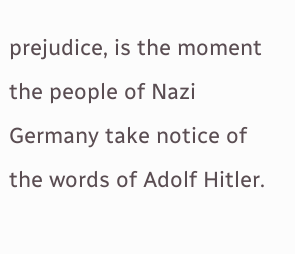prejudice, is the moment the people of Nazi Germany take notice of the words of Adolf Hitler.